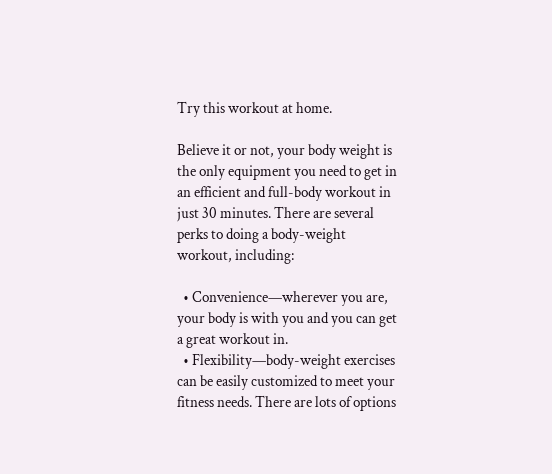Try this workout at home.

Believe it or not, your body weight is the only equipment you need to get in an efficient and full-body workout in just 30 minutes. There are several perks to doing a body-weight workout, including:

  • Convenience—wherever you are, your body is with you and you can get a great workout in.
  • Flexibility—body-weight exercises can be easily customized to meet your fitness needs. There are lots of options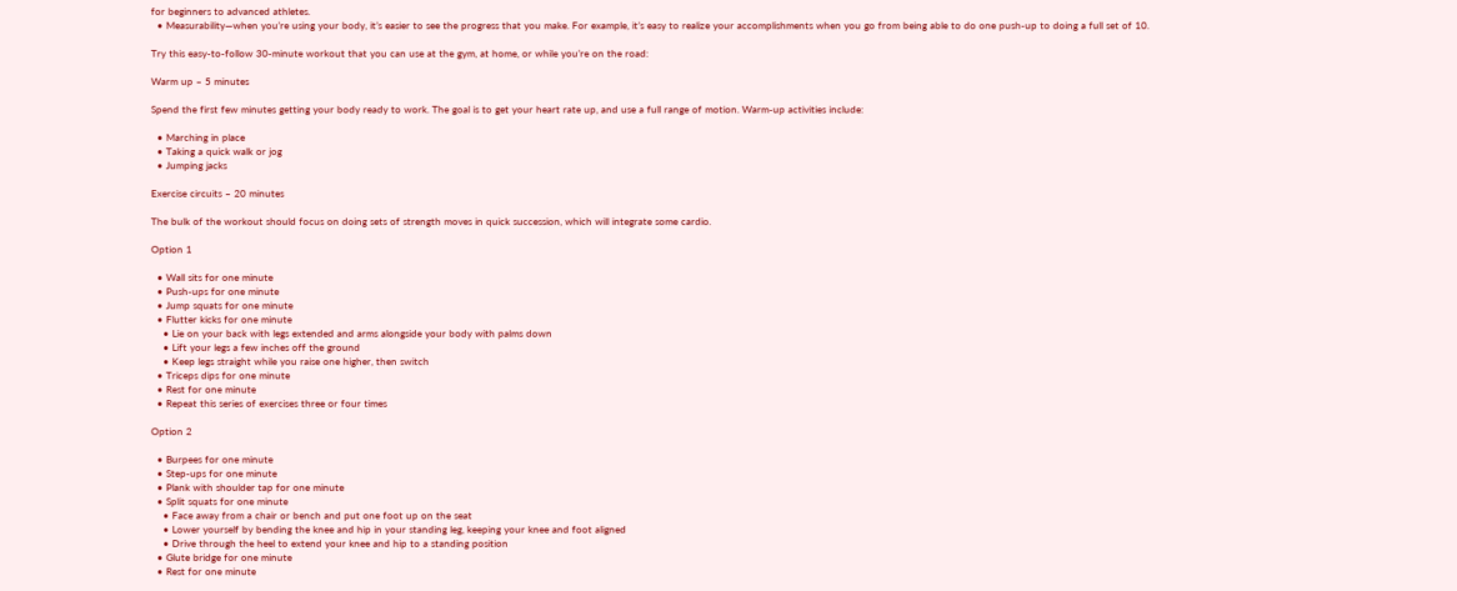for beginners to advanced athletes.
  • Measurability—when you’re using your body, it’s easier to see the progress that you make. For example, it’s easy to realize your accomplishments when you go from being able to do one push-up to doing a full set of 10.

Try this easy-to-follow 30-minute workout that you can use at the gym, at home, or while you’re on the road:

Warm up – 5 minutes

Spend the first few minutes getting your body ready to work. The goal is to get your heart rate up, and use a full range of motion. Warm-up activities include:

  • Marching in place
  • Taking a quick walk or jog
  • Jumping jacks

Exercise circuits – 20 minutes

The bulk of the workout should focus on doing sets of strength moves in quick succession, which will integrate some cardio.

Option 1

  • Wall sits for one minute
  • Push-ups for one minute
  • Jump squats for one minute
  • Flutter kicks for one minute
    • Lie on your back with legs extended and arms alongside your body with palms down
    • Lift your legs a few inches off the ground
    • Keep legs straight while you raise one higher, then switch
  • Triceps dips for one minute
  • Rest for one minute
  • Repeat this series of exercises three or four times

Option 2

  • Burpees for one minute
  • Step-ups for one minute
  • Plank with shoulder tap for one minute
  • Split squats for one minute
    • Face away from a chair or bench and put one foot up on the seat
    • Lower yourself by bending the knee and hip in your standing leg, keeping your knee and foot aligned
    • Drive through the heel to extend your knee and hip to a standing position
  • Glute bridge for one minute
  • Rest for one minute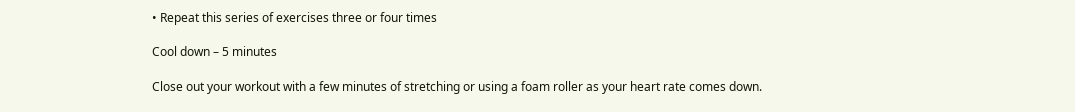• Repeat this series of exercises three or four times

Cool down – 5 minutes

Close out your workout with a few minutes of stretching or using a foam roller as your heart rate comes down.